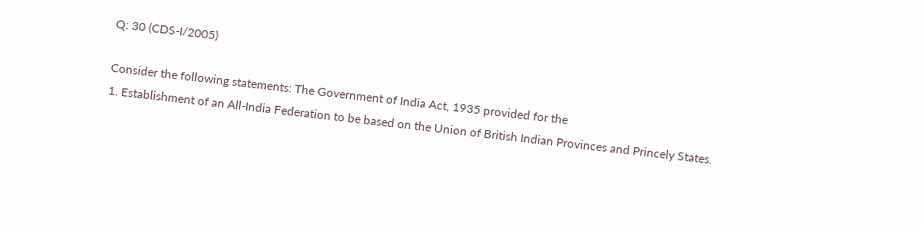Q: 30 (CDS-I/2005)

Consider the following statements: The Government of India Act, 1935 provided for the
1. Establishment of an All-India Federation to be based on the Union of British Indian Provinces and Princely States.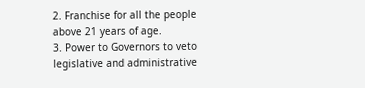2. Franchise for all the people above 21 years of age.
3. Power to Governors to veto legislative and administrative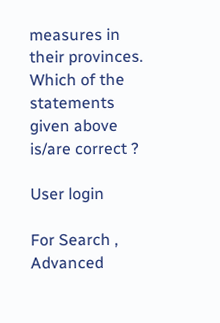measures in their provinces.
Which of the statements given above is/are correct ?

User login

For Search , Advanced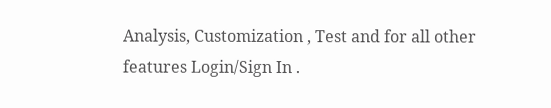Analysis, Customization , Test and for all other features Login/Sign In .